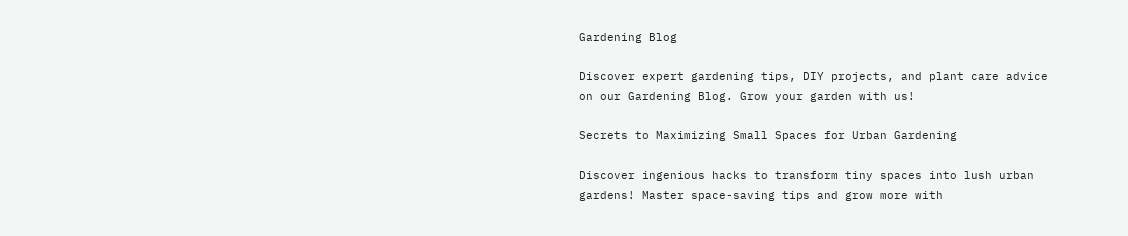Gardening Blog

Discover expert gardening tips, DIY projects, and plant care advice on our Gardening Blog. Grow your garden with us!

Secrets to Maximizing Small Spaces for Urban Gardening

Discover ingenious hacks to transform tiny spaces into lush urban gardens! Master space-saving tips and grow more with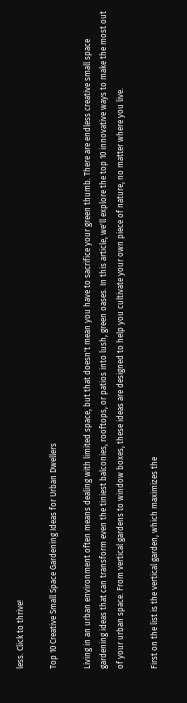less. Click to thrive!

Top 10 Creative Small Space Gardening Ideas for Urban Dwellers

Living in an urban environment often means dealing with limited space, but that doesn't mean you have to sacrifice your green thumb. There are endless creative small space gardening ideas that can transform even the tiniest balconies, rooftops, or patios into lush, green oases. In this article, we'll explore the top 10 innovative ways to make the most out of your urban space. From vertical gardens to window boxes, these ideas are designed to help you cultivate your own piece of nature, no matter where you live.

First on the list is the vertical garden, which maximizes the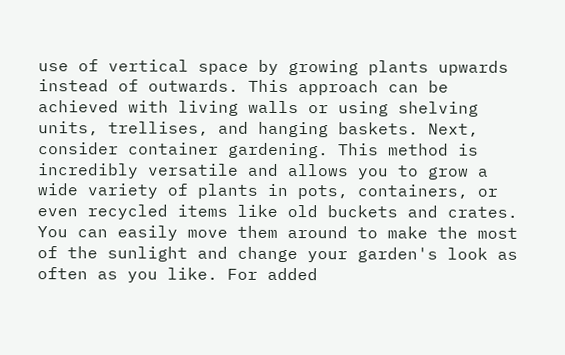use of vertical space by growing plants upwards instead of outwards. This approach can be achieved with living walls or using shelving units, trellises, and hanging baskets. Next, consider container gardening. This method is incredibly versatile and allows you to grow a wide variety of plants in pots, containers, or even recycled items like old buckets and crates. You can easily move them around to make the most of the sunlight and change your garden's look as often as you like. For added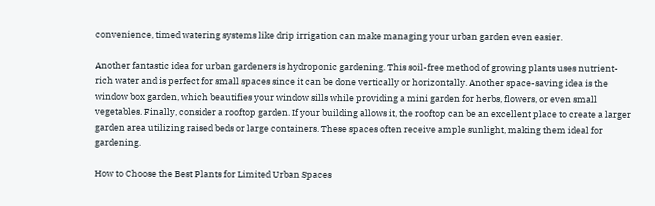convenience, timed watering systems like drip irrigation can make managing your urban garden even easier.

Another fantastic idea for urban gardeners is hydroponic gardening. This soil-free method of growing plants uses nutrient-rich water and is perfect for small spaces since it can be done vertically or horizontally. Another space-saving idea is the window box garden, which beautifies your window sills while providing a mini garden for herbs, flowers, or even small vegetables. Finally, consider a rooftop garden. If your building allows it, the rooftop can be an excellent place to create a larger garden area utilizing raised beds or large containers. These spaces often receive ample sunlight, making them ideal for gardening.

How to Choose the Best Plants for Limited Urban Spaces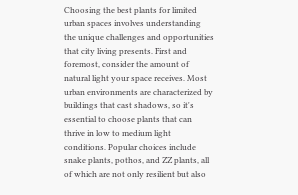Choosing the best plants for limited urban spaces involves understanding the unique challenges and opportunities that city living presents. First and foremost, consider the amount of natural light your space receives. Most urban environments are characterized by buildings that cast shadows, so it's essential to choose plants that can thrive in low to medium light conditions. Popular choices include snake plants, pothos, and ZZ plants, all of which are not only resilient but also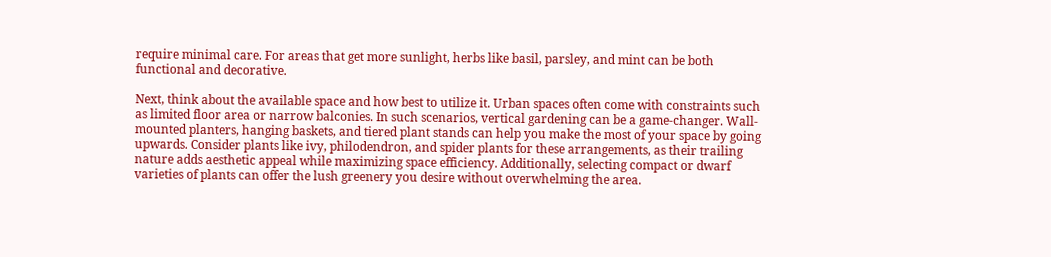require minimal care. For areas that get more sunlight, herbs like basil, parsley, and mint can be both functional and decorative.

Next, think about the available space and how best to utilize it. Urban spaces often come with constraints such as limited floor area or narrow balconies. In such scenarios, vertical gardening can be a game-changer. Wall-mounted planters, hanging baskets, and tiered plant stands can help you make the most of your space by going upwards. Consider plants like ivy, philodendron, and spider plants for these arrangements, as their trailing nature adds aesthetic appeal while maximizing space efficiency. Additionally, selecting compact or dwarf varieties of plants can offer the lush greenery you desire without overwhelming the area.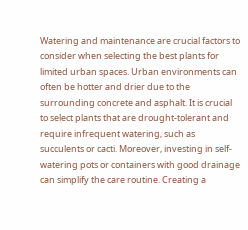Watering and maintenance are crucial factors to consider when selecting the best plants for limited urban spaces. Urban environments can often be hotter and drier due to the surrounding concrete and asphalt. It is crucial to select plants that are drought-tolerant and require infrequent watering, such as succulents or cacti. Moreover, investing in self-watering pots or containers with good drainage can simplify the care routine. Creating a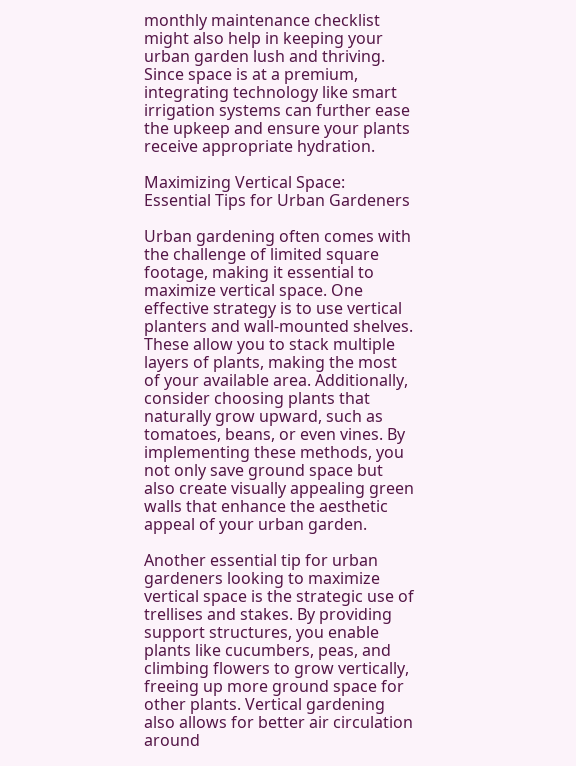monthly maintenance checklist might also help in keeping your urban garden lush and thriving. Since space is at a premium, integrating technology like smart irrigation systems can further ease the upkeep and ensure your plants receive appropriate hydration.

Maximizing Vertical Space: Essential Tips for Urban Gardeners

Urban gardening often comes with the challenge of limited square footage, making it essential to maximize vertical space. One effective strategy is to use vertical planters and wall-mounted shelves. These allow you to stack multiple layers of plants, making the most of your available area. Additionally, consider choosing plants that naturally grow upward, such as tomatoes, beans, or even vines. By implementing these methods, you not only save ground space but also create visually appealing green walls that enhance the aesthetic appeal of your urban garden.

Another essential tip for urban gardeners looking to maximize vertical space is the strategic use of trellises and stakes. By providing support structures, you enable plants like cucumbers, peas, and climbing flowers to grow vertically, freeing up more ground space for other plants. Vertical gardening also allows for better air circulation around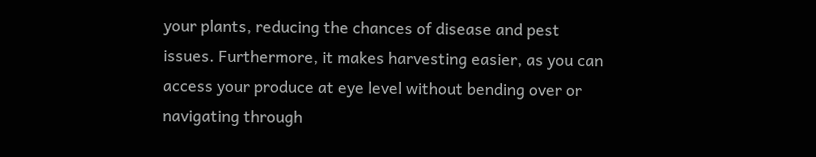your plants, reducing the chances of disease and pest issues. Furthermore, it makes harvesting easier, as you can access your produce at eye level without bending over or navigating through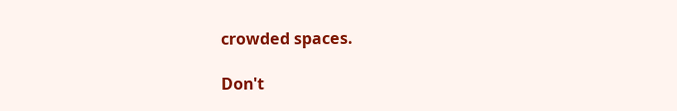crowded spaces.

Don't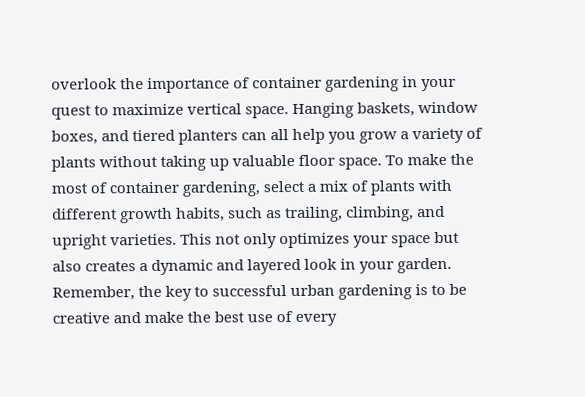overlook the importance of container gardening in your quest to maximize vertical space. Hanging baskets, window boxes, and tiered planters can all help you grow a variety of plants without taking up valuable floor space. To make the most of container gardening, select a mix of plants with different growth habits, such as trailing, climbing, and upright varieties. This not only optimizes your space but also creates a dynamic and layered look in your garden. Remember, the key to successful urban gardening is to be creative and make the best use of every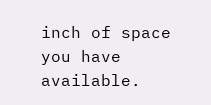inch of space you have available.